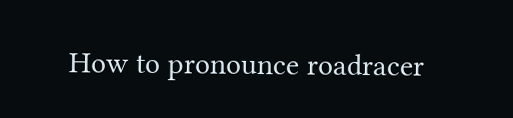How to pronounce roadracer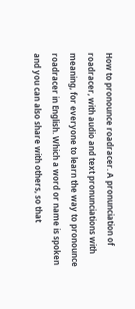How to pronounce roadracer. A pronunciation of roadracer, with audio and text pronunciations with meaning, for everyone to learn the way to pronounce roadracer in English. Which a word or name is spoken and you can also share with others, so that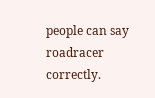people can say roadracer correctly.